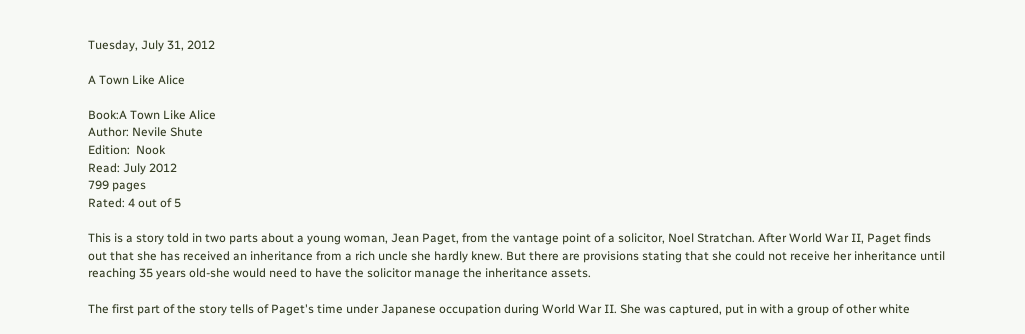Tuesday, July 31, 2012

A Town Like Alice

Book:A Town Like Alice
Author: Nevile Shute
Edition:  Nook
Read: July 2012
799 pages
Rated: 4 out of 5

This is a story told in two parts about a young woman, Jean Paget, from the vantage point of a solicitor, Noel Stratchan. After World War II, Paget finds out that she has received an inheritance from a rich uncle she hardly knew. But there are provisions stating that she could not receive her inheritance until reaching 35 years old-she would need to have the solicitor manage the inheritance assets.

The first part of the story tells of Paget's time under Japanese occupation during World War II. She was captured, put in with a group of other white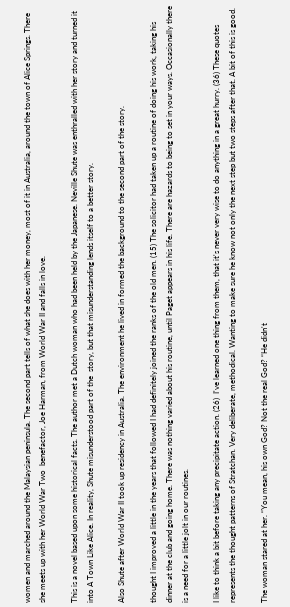women and marched around the Malaysian peninsula. The second part tells of what she does with her money, most of it in Australia, around the town of Alice Springs. There she meets up with her World War Two  benefactor, Joe Harman, from World War II and falls in love.

This is a novel based upon some historical facts. The author met a Dutch woman who had been held by the Japanese. Neville Shute was enthralled with her story and turned it into A Town Like Alice. In reality, Shute misunderstood part of the  story, but that misunderstanding lends itself to a better story.

Also Shute after World War II took up residency in Australia. The environment he lived in formed the background to the second part of the story.

thought I improved a little in the years that followed I had definitely joined the ranks of the old men. (15) The solicitor had taken up a routine of doing his work, taking his dinner at the club and going home. There was nothing varied about his routine, until Paget appears in his life. There are hazards to being to set in your ways. Occasionally there is a need for a little jolt in our routines.

I like to think a bit before taking any precipitate action. (26)  I've learned one thing from them, that it's never very wise to do anything in a great hurry. (36) These quotes represents the thought patterns of Stratchan. Very deliberate, methodical. Wanting to make sure he know not only the next step but two steps after that. A bit of this is good.

The woman stared at her. “You mean, his own God? Not the real God? “He didn't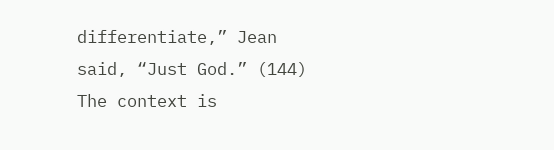differentiate,” Jean said, “Just God.” (144) The context is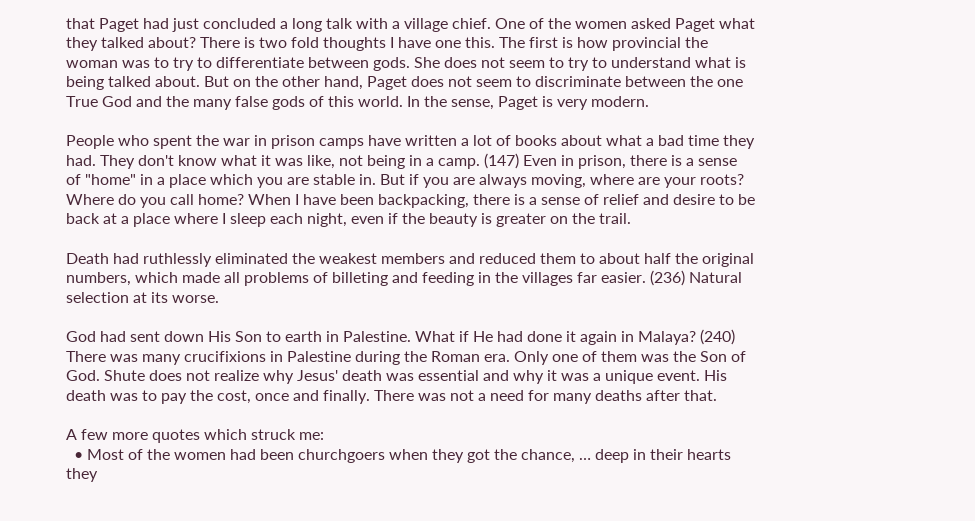that Paget had just concluded a long talk with a village chief. One of the women asked Paget what they talked about? There is two fold thoughts I have one this. The first is how provincial the woman was to try to differentiate between gods. She does not seem to try to understand what is being talked about. But on the other hand, Paget does not seem to discriminate between the one True God and the many false gods of this world. In the sense, Paget is very modern.

People who spent the war in prison camps have written a lot of books about what a bad time they had. They don't know what it was like, not being in a camp. (147) Even in prison, there is a sense of "home" in a place which you are stable in. But if you are always moving, where are your roots? Where do you call home? When I have been backpacking, there is a sense of relief and desire to be back at a place where I sleep each night, even if the beauty is greater on the trail.

Death had ruthlessly eliminated the weakest members and reduced them to about half the original numbers, which made all problems of billeting and feeding in the villages far easier. (236) Natural selection at its worse.

God had sent down His Son to earth in Palestine. What if He had done it again in Malaya? (240) There was many crucifixions in Palestine during the Roman era. Only one of them was the Son of God. Shute does not realize why Jesus' death was essential and why it was a unique event. His death was to pay the cost, once and finally. There was not a need for many deaths after that.

A few more quotes which struck me:
  • Most of the women had been churchgoers when they got the chance, … deep in their hearts they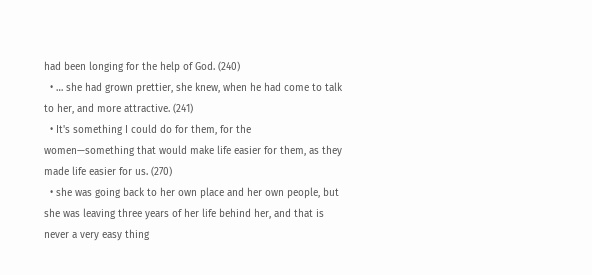had been longing for the help of God. (240)
  • … she had grown prettier, she knew, when he had come to talk to her, and more attractive. (241)
  • It's something I could do for them, for the women—something that would make life easier for them, as they made life easier for us. (270)
  • she was going back to her own place and her own people, but she was leaving three years of her life behind her, and that is never a very easy thing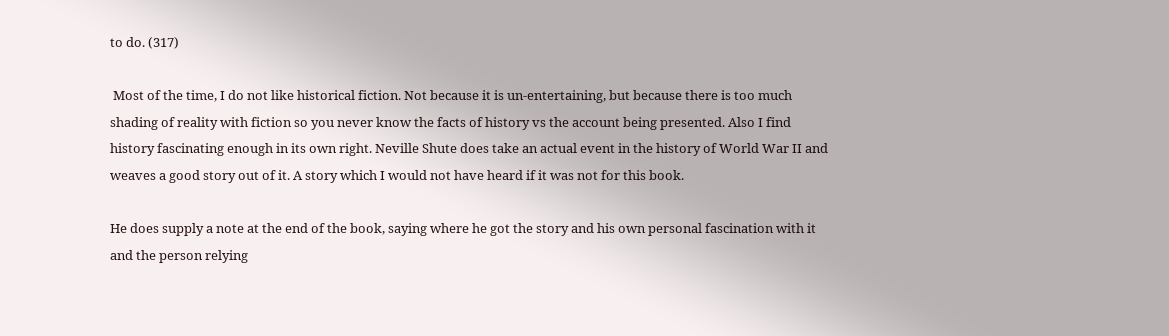to do. (317)

 Most of the time, I do not like historical fiction. Not because it is un-entertaining, but because there is too much shading of reality with fiction so you never know the facts of history vs the account being presented. Also I find history fascinating enough in its own right. Neville Shute does take an actual event in the history of World War II and weaves a good story out of it. A story which I would not have heard if it was not for this book.

He does supply a note at the end of the book, saying where he got the story and his own personal fascination with it and the person relying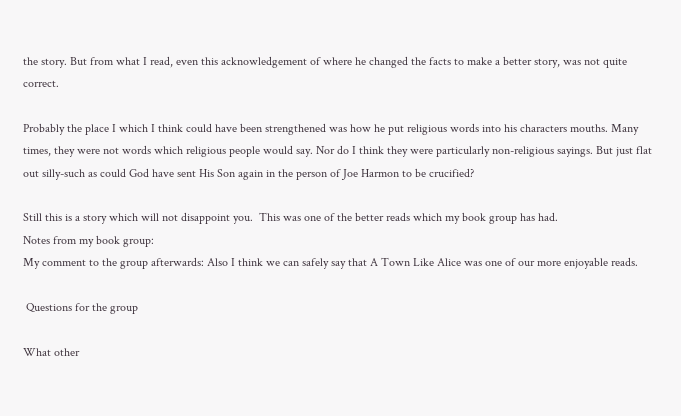the story. But from what I read, even this acknowledgement of where he changed the facts to make a better story, was not quite correct.

Probably the place I which I think could have been strengthened was how he put religious words into his characters mouths. Many times, they were not words which religious people would say. Nor do I think they were particularly non-religious sayings. But just flat out silly-such as could God have sent His Son again in the person of Joe Harmon to be crucified?

Still this is a story which will not disappoint you.  This was one of the better reads which my book group has had.
Notes from my book group:
My comment to the group afterwards: Also I think we can safely say that A Town Like Alice was one of our more enjoyable reads.

 Questions for the group

What other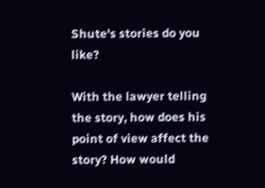Shute's stories do you like?

With the lawyer telling the story, how does his point of view affect the story? How would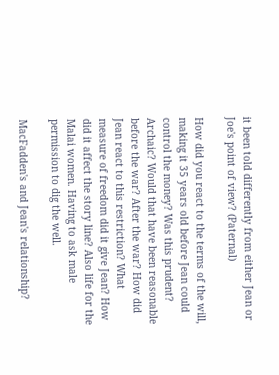it been told differently from either Jean or Joe's point of view? (Paternal)

How did you react to the terms of the will, making it 35 years old before Jean could control the money? Was this prudent? Archaic? Would that have been reasonable before the war? After the war? How did Jean react to this restriction? What measure of freedom did it give Jean? How did it affect the story line? Also life for the Malai women. Having to ask male permission to dig the well.

MacFadden's and Jean's relationship?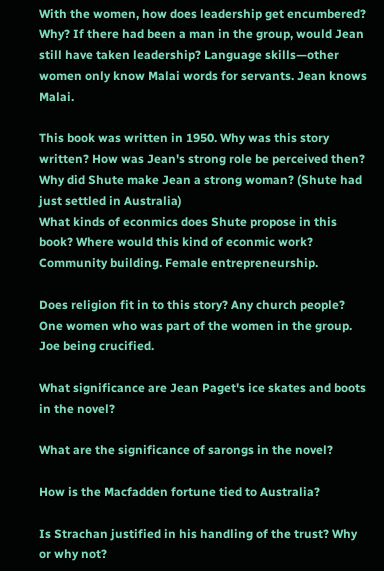With the women, how does leadership get encumbered? Why? If there had been a man in the group, would Jean still have taken leadership? Language skills—other women only know Malai words for servants. Jean knows Malai.

This book was written in 1950. Why was this story written? How was Jean's strong role be perceived then? Why did Shute make Jean a strong woman? (Shute had just settled in Australia)
What kinds of econmics does Shute propose in this book? Where would this kind of econmic work? Community building. Female entrepreneurship.

Does religion fit in to this story? Any church people? One women who was part of the women in the group. Joe being crucified.

What significance are Jean Paget's ice skates and boots in the novel?

What are the significance of sarongs in the novel?

How is the Macfadden fortune tied to Australia?

Is Strachan justified in his handling of the trust? Why or why not?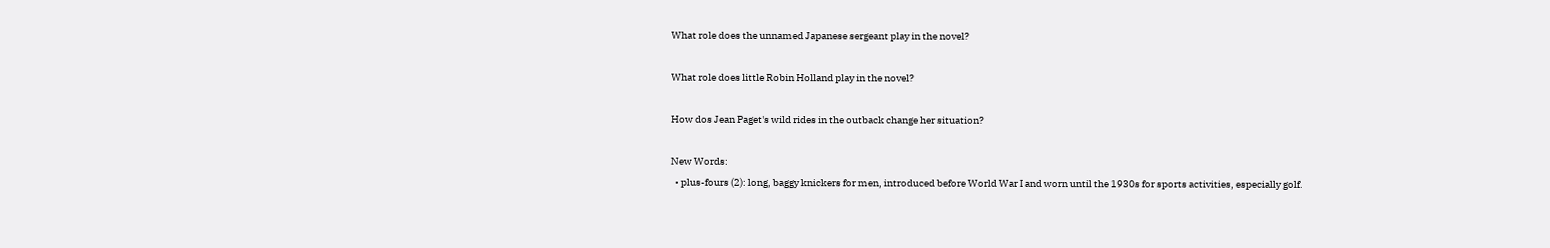What role does the unnamed Japanese sergeant play in the novel?

What role does little Robin Holland play in the novel?

How dos Jean Paget's wild rides in the outback change her situation?

New Words:
  • plus-fours (2): long, baggy knickers for men, introduced before World War I and worn until the 1930s for sports activities, especially golf.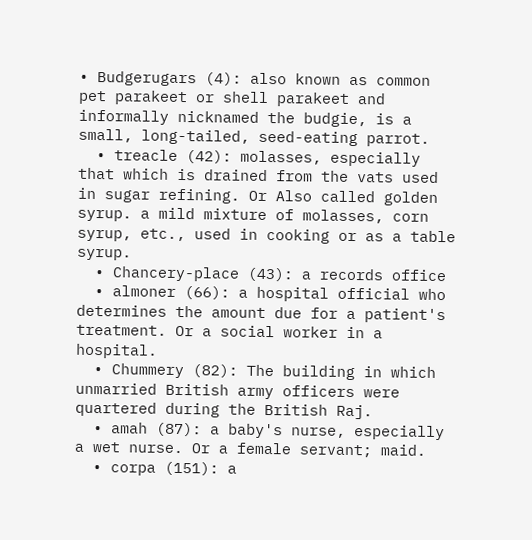• Budgerugars (4): also known as common pet parakeet or shell parakeet and informally nicknamed the budgie, is a small, long-tailed, seed-eating parrot.
  • treacle (42): molasses, especially that which is drained from the vats used in sugar refining. Or Also called golden syrup. a mild mixture of molasses, corn syrup, etc., used in cooking or as a table syrup.
  • Chancery-place (43): a records office
  • almoner (66): a hospital official who determines the amount due for a patient's treatment. Or a social worker in a hospital.
  • Chummery (82): The building in which unmarried British army officers were quartered during the British Raj.
  • amah (87): a baby's nurse, especially a wet nurse. Or a female servant; maid.
  • corpa (151): a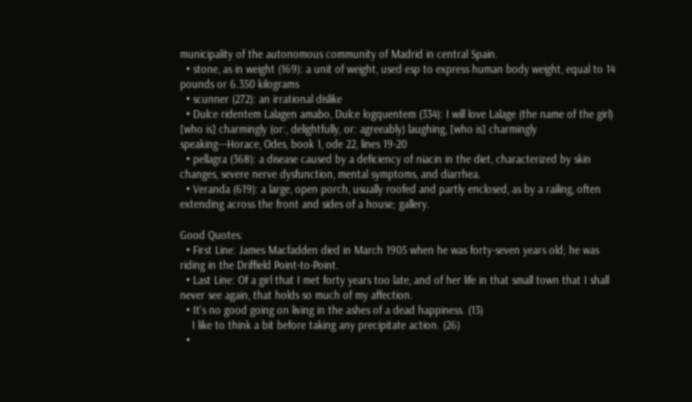municipality of the autonomous community of Madrid in central Spain.
  • stone, as in weight (169): a unit of weight, used esp to express human body weight, equal to 14 pounds or 6.350 kilograms
  • scunner (272): an irrational dislike
  • Dulce ridentem Lalagen amabo, Dulce logquentem (334): I will love Lalage (the name of the girl) [who is] charmingly (or:, delightfully, or: agreeably) laughing, [who is] charmingly speaking---Horace, Odes, book 1, ode 22, lines 19-20
  • pellagra (368): a disease caused by a deficiency of niacin in the diet, characterized by skin changes, severe nerve dysfunction, mental symptoms, and diarrhea.
  • Veranda (619): a large, open porch, usually roofed and partly enclosed, as by a railing, often extending across the front and sides of a house; gallery.

Good Quotes:
  • First Line: James Macfadden died in March 1905 when he was forty-seven years old; he was riding in the Driffield Point-to-Point.
  • Last Line: Of a girl that I met forty years too late, and of her life in that small town that I shall never see again, that holds so much of my affection.
  • It's no good going on living in the ashes of a dead happiness. (13)
    I like to think a bit before taking any precipitate action. (26)
  •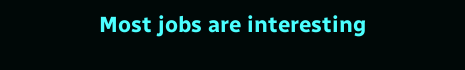Most jobs are interesting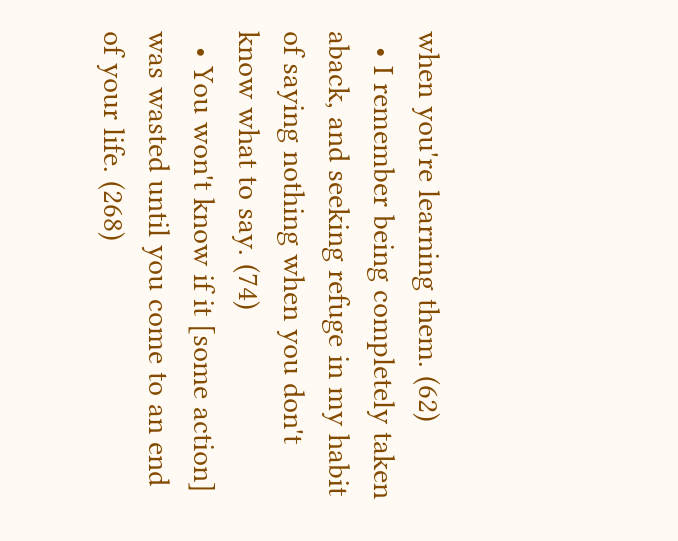when you're learning them. (62)
  • I remember being completely taken aback, and seeking refuge in my habit of saying nothing when you don't know what to say. (74)
  • You won't know if it [some action] was wasted until you come to an end of your life. (268)